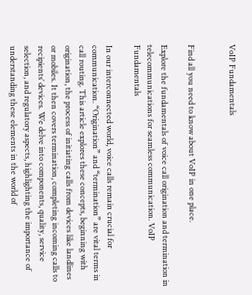VoIP Fundamentals


Find all you need to know about VoIP in one place.

Explore the fundamentals of voice call origination and termination in telecommunications for seamless communication. VoIP Fundamentals

In our interconnected world, voice calls remain crucial for communication. “Origination” and “termination” are vital terms in call routing. This article explores these concepts, beginning with origination, the process of initiating calls from devices like landlines or mobiles. It then covers termination, completing incoming calls to recipients’ devices. We delve into components, quality, service selection, and regulatory aspects, highlighting the importance of understanding these elements in the world of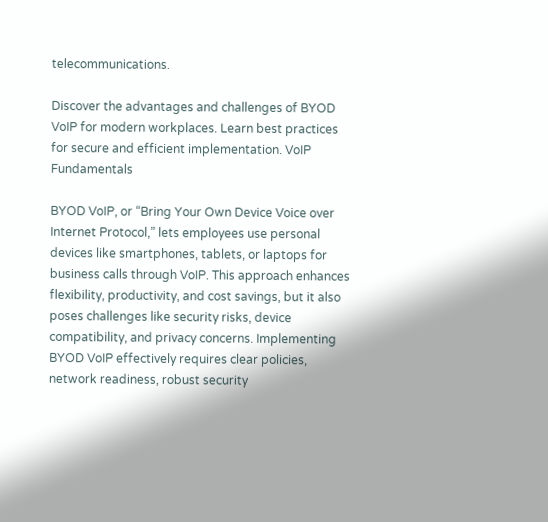telecommunications.

Discover the advantages and challenges of BYOD VoIP for modern workplaces. Learn best practices for secure and efficient implementation. VoIP Fundamentals

BYOD VoIP, or “Bring Your Own Device Voice over Internet Protocol,” lets employees use personal devices like smartphones, tablets, or laptops for business calls through VoIP. This approach enhances flexibility, productivity, and cost savings, but it also poses challenges like security risks, device compatibility, and privacy concerns. Implementing BYOD VoIP effectively requires clear policies, network readiness, robust security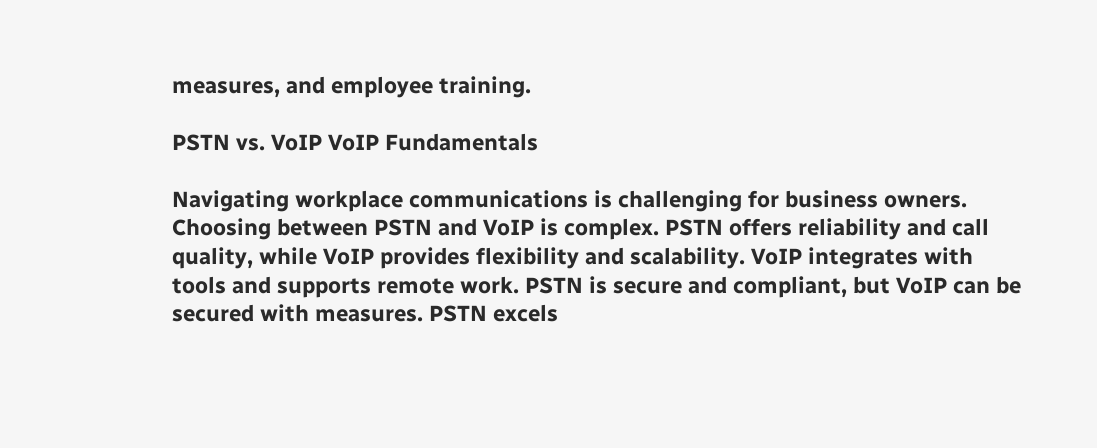measures, and employee training.

PSTN vs. VoIP VoIP Fundamentals

Navigating workplace communications is challenging for business owners. Choosing between PSTN and VoIP is complex. PSTN offers reliability and call quality, while VoIP provides flexibility and scalability. VoIP integrates with tools and supports remote work. PSTN is secure and compliant, but VoIP can be secured with measures. PSTN excels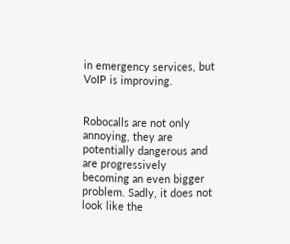in emergency services, but VoIP is improving.


Robocalls are not only annoying, they are potentially dangerous and are progressively becoming an even bigger problem. Sadly, it does not look like the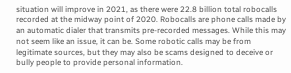situation will improve in 2021, as there were 22.8 billion total robocalls recorded at the midway point of 2020. Robocalls are phone calls made by an automatic dialer that transmits pre-recorded messages. While this may not seem like an issue, it can be. Some robotic calls may be from legitimate sources, but they may also be scams designed to deceive or bully people to provide personal information.